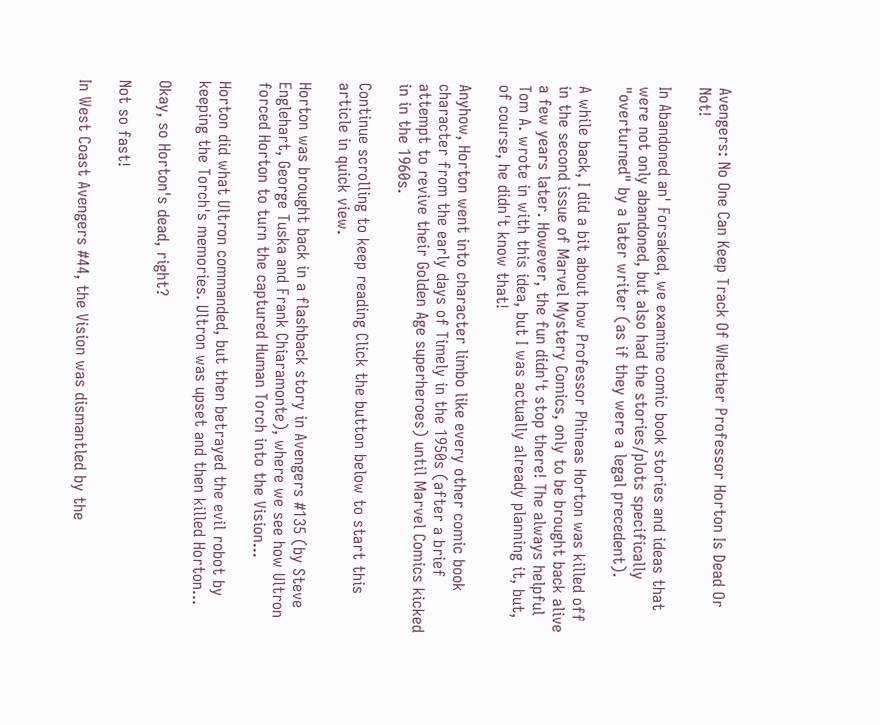Avengers: No One Can Keep Track Of Whether Professor Horton Is Dead Or Not!

In Abandoned an' Forsaked, we examine comic book stories and ideas that were not only abandoned, but also had the stories/plots specifically "overturned" by a later writer (as if they were a legal precedent).

A while back, I did a bit about how Professor Phineas Horton was killed off in the second issue of Marvel Mystery Comics, only to be brought back alive a few years later. However, the fun didn't stop there! The always helpful Tom A. wrote in with this idea, but I was actually already planning it, but, of course, he didn't know that!

Anyhow, Horton went into character limbo like every other comic book character from the early days of Timely in the 1950s (after a brief attempt to revive their Golden Age superheroes) until Marvel Comics kicked in in the 1960s.

Continue scrolling to keep reading Click the button below to start this article in quick view.

Horton was brought back in a flashback story in Avengers #135 (by Steve Englehart, George Tuska and Frank Chiaramonte), where we see how Ultron forced Horton to turn the captured Human Torch into the Vision...

Horton did what Ultron commanded, but then betrayed the evil robot by keeping the Torch's memories. Ultron was upset and then killed Horton...

Okay, so Horton's dead, right?

Not so fast!

In West Coast Avengers #44, the Vision was dismantled by the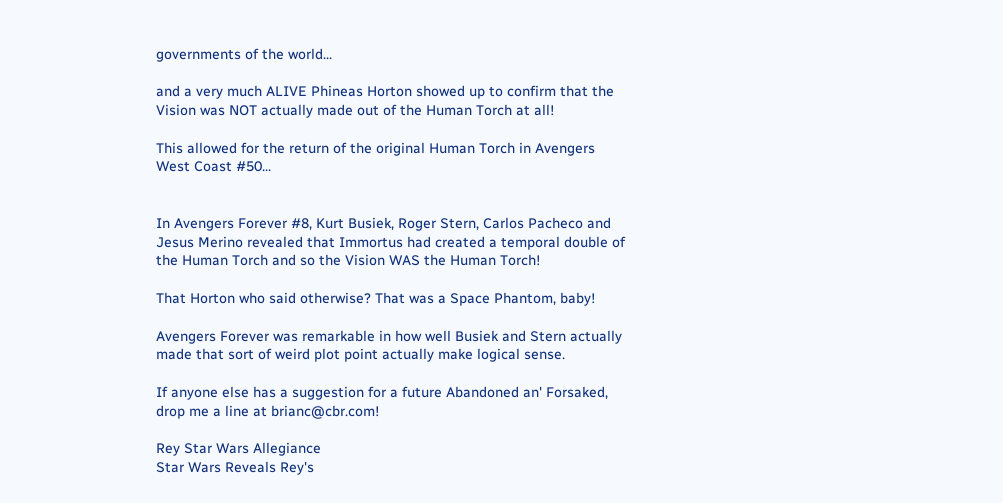governments of the world...

and a very much ALIVE Phineas Horton showed up to confirm that the Vision was NOT actually made out of the Human Torch at all!

This allowed for the return of the original Human Torch in Avengers West Coast #50...


In Avengers Forever #8, Kurt Busiek, Roger Stern, Carlos Pacheco and Jesus Merino revealed that Immortus had created a temporal double of the Human Torch and so the Vision WAS the Human Torch!

That Horton who said otherwise? That was a Space Phantom, baby!

Avengers Forever was remarkable in how well Busiek and Stern actually made that sort of weird plot point actually make logical sense.

If anyone else has a suggestion for a future Abandoned an' Forsaked, drop me a line at brianc@cbr.com!

Rey Star Wars Allegiance
Star Wars Reveals Rey's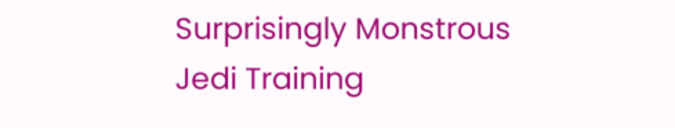Surprisingly Monstrous Jedi Training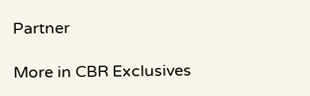Partner

More in CBR Exclusives